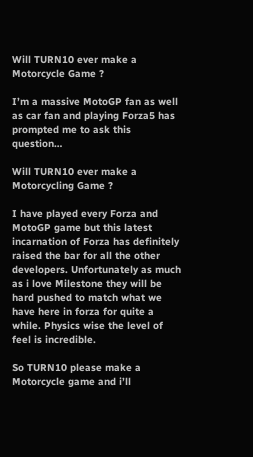Will TURN10 ever make a Motorcycle Game ?

I’m a massive MotoGP fan as well as car fan and playing Forza5 has prompted me to ask this question…

Will TURN10 ever make a Motorcycling Game ?

I have played every Forza and MotoGP game but this latest incarnation of Forza has definitely raised the bar for all the other developers. Unfortunately as much as i love Milestone they will be hard pushed to match what we have here in forza for quite a while. Physics wise the level of feel is incredible.

So TURN10 please make a Motorcycle game and i’ll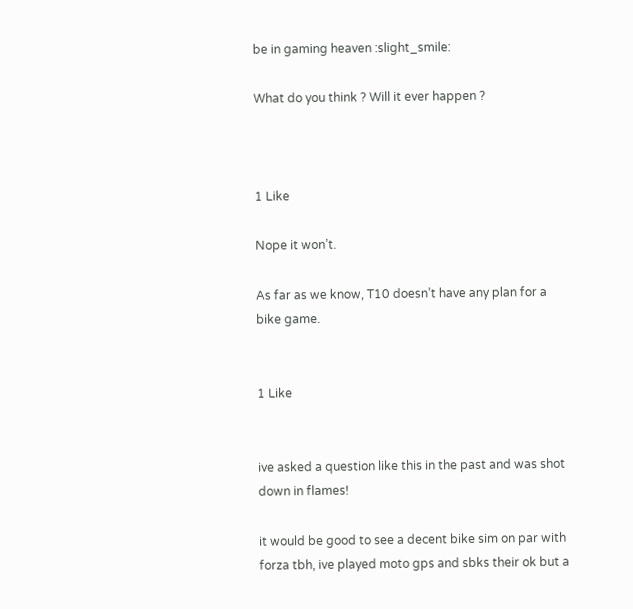be in gaming heaven :slight_smile:

What do you think ? Will it ever happen ?



1 Like

Nope it won’t.

As far as we know, T10 doesn’t have any plan for a bike game.


1 Like


ive asked a question like this in the past and was shot down in flames!

it would be good to see a decent bike sim on par with forza tbh, ive played moto gps and sbks their ok but a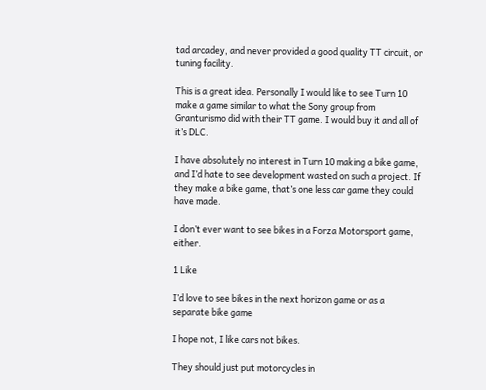tad arcadey, and never provided a good quality TT circuit, or tuning facility.

This is a great idea. Personally I would like to see Turn 10 make a game similar to what the Sony group from Granturismo did with their TT game. I would buy it and all of it’s DLC.

I have absolutely no interest in Turn 10 making a bike game, and I’d hate to see development wasted on such a project. If they make a bike game, that’s one less car game they could have made.

I don’t ever want to see bikes in a Forza Motorsport game, either.

1 Like

I’d love to see bikes in the next horizon game or as a separate bike game

I hope not, I like cars not bikes.

They should just put motorcycles in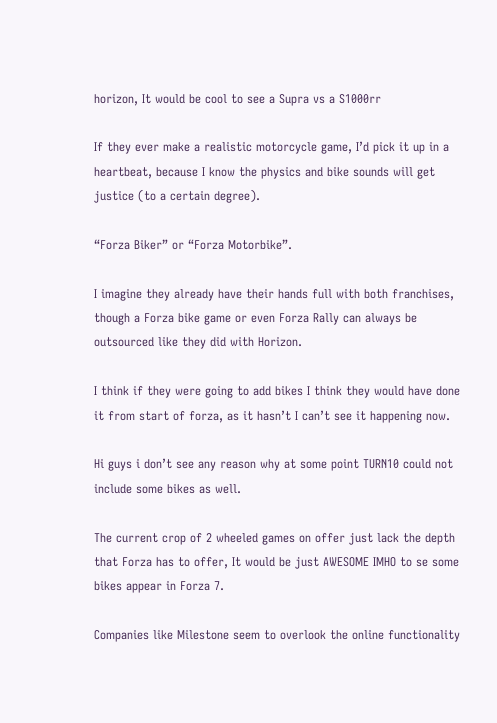horizon, It would be cool to see a Supra vs a S1000rr

If they ever make a realistic motorcycle game, I’d pick it up in a heartbeat, because I know the physics and bike sounds will get justice (to a certain degree).

“Forza Biker” or “Forza Motorbike”.

I imagine they already have their hands full with both franchises, though a Forza bike game or even Forza Rally can always be outsourced like they did with Horizon.

I think if they were going to add bikes I think they would have done it from start of forza, as it hasn’t I can’t see it happening now.

Hi guys i don’t see any reason why at some point TURN10 could not include some bikes as well.

The current crop of 2 wheeled games on offer just lack the depth that Forza has to offer, It would be just AWESOME IMHO to se some bikes appear in Forza 7.

Companies like Milestone seem to overlook the online functionality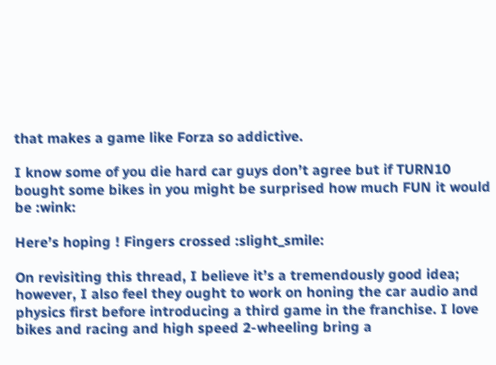that makes a game like Forza so addictive.

I know some of you die hard car guys don’t agree but if TURN10 bought some bikes in you might be surprised how much FUN it would be :wink:

Here’s hoping ! Fingers crossed :slight_smile:

On revisiting this thread, I believe it’s a tremendously good idea; however, I also feel they ought to work on honing the car audio and physics first before introducing a third game in the franchise. I love bikes and racing and high speed 2-wheeling bring a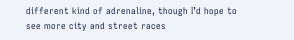different kind of adrenaline, though I’d hope to see more city and street races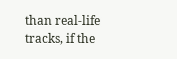than real-life tracks, if the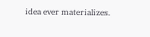idea ever materializes.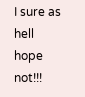I sure as hell hope not!!!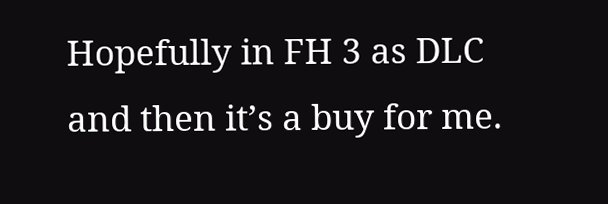Hopefully in FH 3 as DLC and then it’s a buy for me.